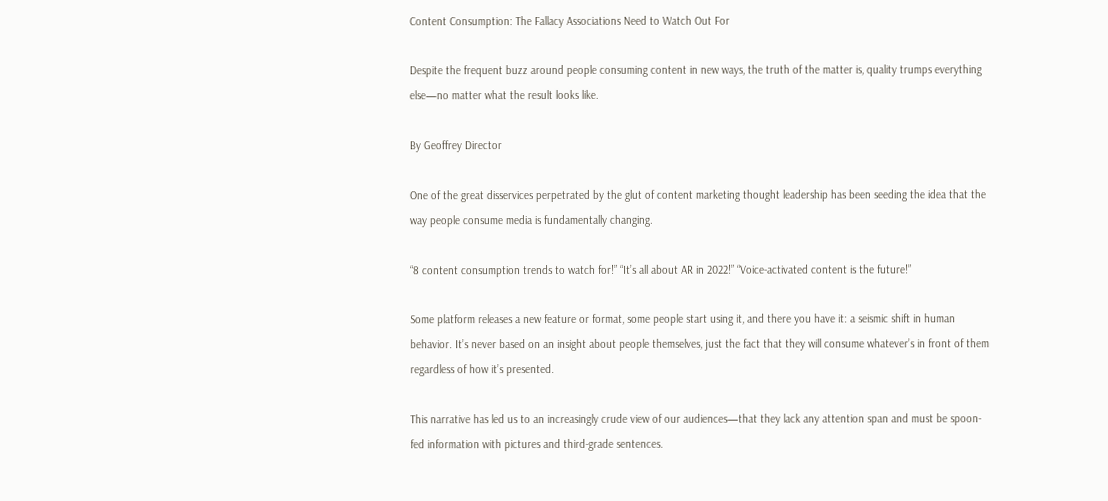Content Consumption: The Fallacy Associations Need to Watch Out For

Despite the frequent buzz around people consuming content in new ways, the truth of the matter is, quality trumps everything else—no matter what the result looks like.

By Geoffrey Director

One of the great disservices perpetrated by the glut of content marketing thought leadership has been seeding the idea that the way people consume media is fundamentally changing.

“8 content consumption trends to watch for!” “It’s all about AR in 2022!” “Voice-activated content is the future!”

Some platform releases a new feature or format, some people start using it, and there you have it: a seismic shift in human behavior. It’s never based on an insight about people themselves, just the fact that they will consume whatever’s in front of them regardless of how it’s presented.

This narrative has led us to an increasingly crude view of our audiences—that they lack any attention span and must be spoon-fed information with pictures and third-grade sentences.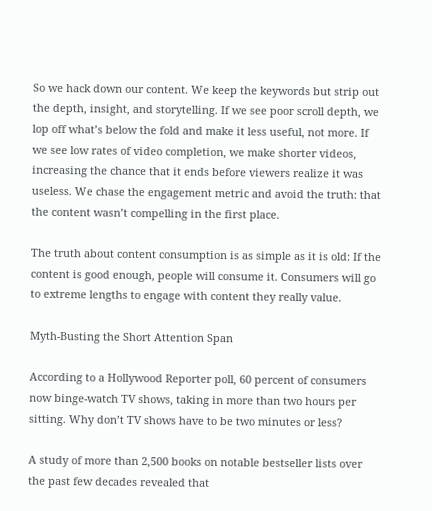So we hack down our content. We keep the keywords but strip out the depth, insight, and storytelling. If we see poor scroll depth, we lop off what’s below the fold and make it less useful, not more. If we see low rates of video completion, we make shorter videos, increasing the chance that it ends before viewers realize it was useless. We chase the engagement metric and avoid the truth: that the content wasn’t compelling in the first place.

The truth about content consumption is as simple as it is old: If the content is good enough, people will consume it. Consumers will go to extreme lengths to engage with content they really value.

Myth-Busting the Short Attention Span

According to a Hollywood Reporter poll, 60 percent of consumers now binge-watch TV shows, taking in more than two hours per sitting. Why don’t TV shows have to be two minutes or less?

A study of more than 2,500 books on notable bestseller lists over the past few decades revealed that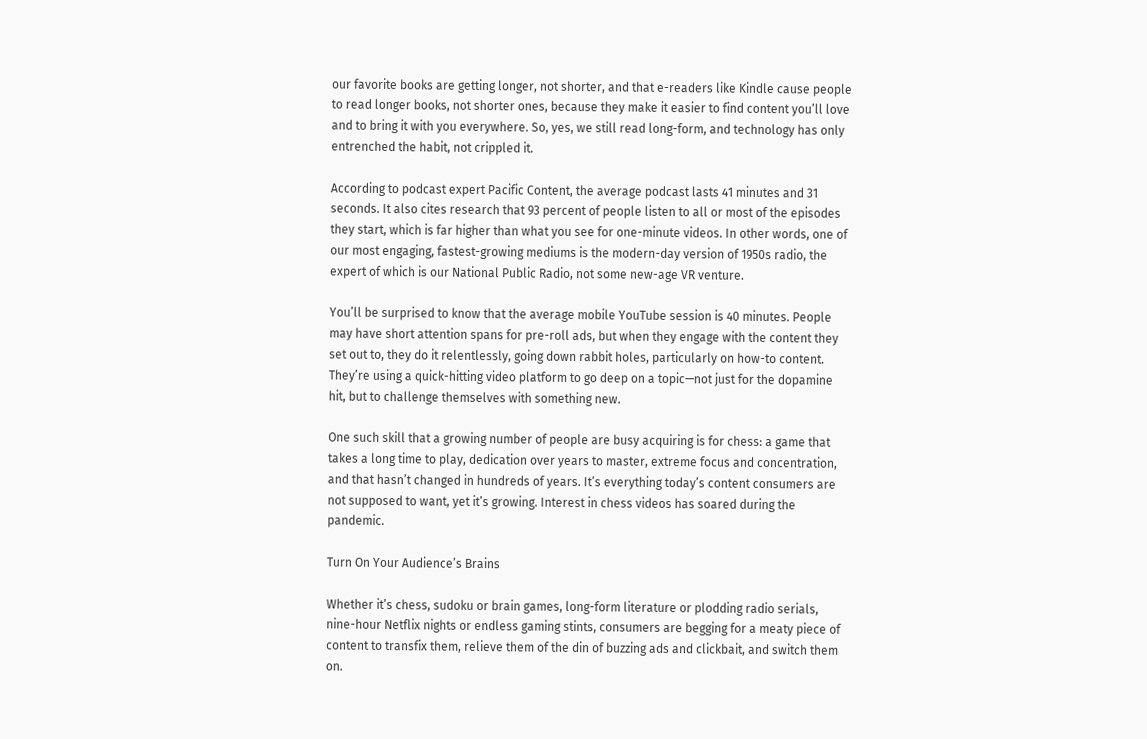our favorite books are getting longer, not shorter, and that e-readers like Kindle cause people to read longer books, not shorter ones, because they make it easier to find content you’ll love and to bring it with you everywhere. So, yes, we still read long-form, and technology has only entrenched the habit, not crippled it.

According to podcast expert Pacific Content, the average podcast lasts 41 minutes and 31 seconds. It also cites research that 93 percent of people listen to all or most of the episodes they start, which is far higher than what you see for one-minute videos. In other words, one of our most engaging, fastest-growing mediums is the modern-day version of 1950s radio, the expert of which is our National Public Radio, not some new-age VR venture.

You’ll be surprised to know that the average mobile YouTube session is 40 minutes. People may have short attention spans for pre-roll ads, but when they engage with the content they set out to, they do it relentlessly, going down rabbit holes, particularly on how-to content. They’re using a quick-hitting video platform to go deep on a topic—not just for the dopamine hit, but to challenge themselves with something new.

One such skill that a growing number of people are busy acquiring is for chess: a game that takes a long time to play, dedication over years to master, extreme focus and concentration, and that hasn’t changed in hundreds of years. It’s everything today’s content consumers are not supposed to want, yet it’s growing. Interest in chess videos has soared during the pandemic.

Turn On Your Audience’s Brains

Whether it’s chess, sudoku or brain games, long-form literature or plodding radio serials, nine-hour Netflix nights or endless gaming stints, consumers are begging for a meaty piece of content to transfix them, relieve them of the din of buzzing ads and clickbait, and switch them on.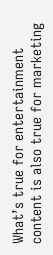What’s true for entertainment content is also true for marketing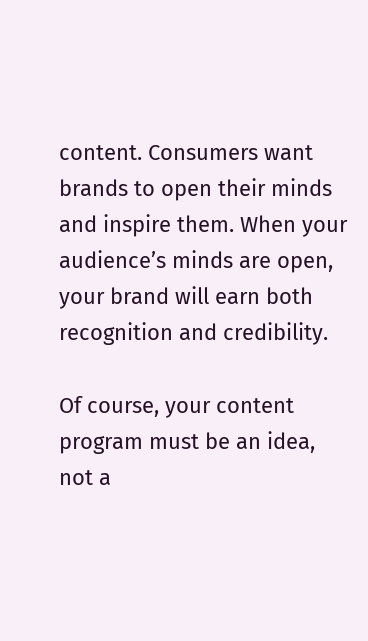content. Consumers want brands to open their minds and inspire them. When your audience’s minds are open, your brand will earn both recognition and credibility.

Of course, your content program must be an idea, not a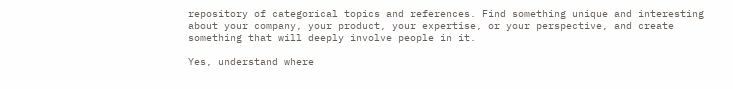repository of categorical topics and references. Find something unique and interesting about your company, your product, your expertise, or your perspective, and create something that will deeply involve people in it.

Yes, understand where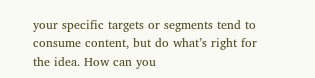your specific targets or segments tend to consume content, but do what’s right for the idea. How can you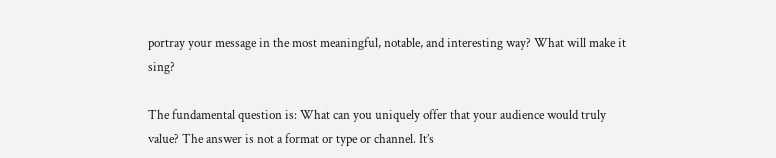portray your message in the most meaningful, notable, and interesting way? What will make it sing?

The fundamental question is: What can you uniquely offer that your audience would truly value? The answer is not a format or type or channel. It’s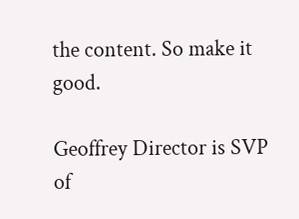the content. So make it good.

Geoffrey Director is SVP of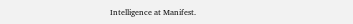Intelligence at Manifest.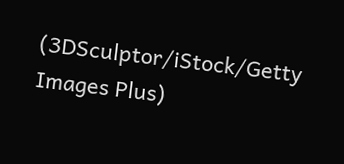(3DSculptor/iStock/Getty Images Plus)